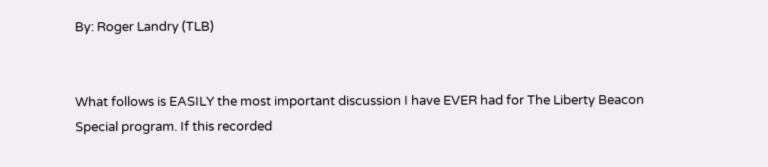By: Roger Landry (TLB)


What follows is EASILY the most important discussion I have EVER had for The Liberty Beacon Special program. If this recorded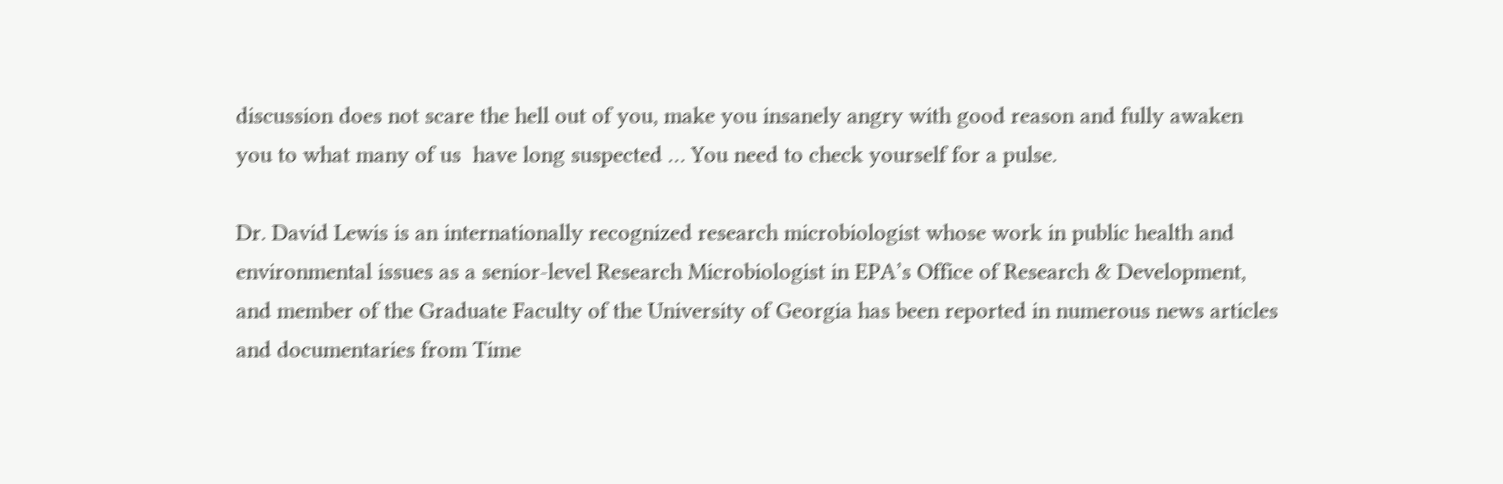discussion does not scare the hell out of you, make you insanely angry with good reason and fully awaken you to what many of us  have long suspected … You need to check yourself for a pulse.

Dr. David Lewis is an internationally recognized research microbiologist whose work in public health and environmental issues as a senior-level Research Microbiologist in EPA’s Office of Research & Development, and member of the Graduate Faculty of the University of Georgia has been reported in numerous news articles and documentaries from Time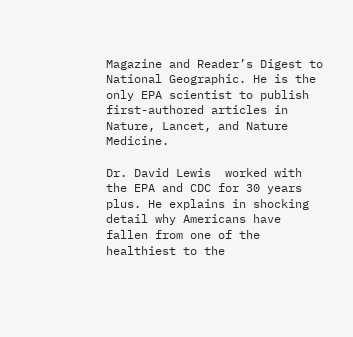Magazine and Reader’s Digest to National Geographic. He is the only EPA scientist to publish first-authored articles in Nature, Lancet, and Nature Medicine.

Dr. David Lewis  worked with the EPA and CDC for 30 years plus. He explains in shocking detail why Americans have fallen from one of the healthiest to the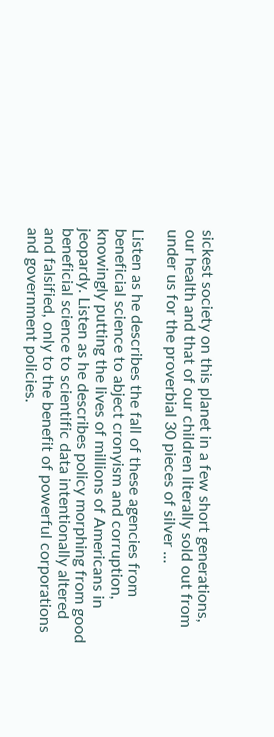sickest society on this planet in a few short generations, our health and that of our children literally sold out from under us for the proverbial 30 pieces of silver …

Listen as he describes the fall of these agencies from beneficial science to abject cronyism and corruption, knowingly putting the lives of millions of Americans in jeopardy. Listen as he describes policy morphing from good beneficial science to scientific data intentionally altered and falsified, only to the benefit of powerful corporations and government policies.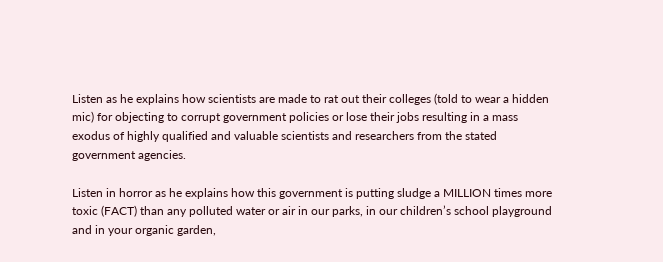Listen as he explains how scientists are made to rat out their colleges (told to wear a hidden mic) for objecting to corrupt government policies or lose their jobs resulting in a mass exodus of highly qualified and valuable scientists and researchers from the stated government agencies.

Listen in horror as he explains how this government is putting sludge a MILLION times more toxic (FACT) than any polluted water or air in our parks, in our children’s school playground and in your organic garden,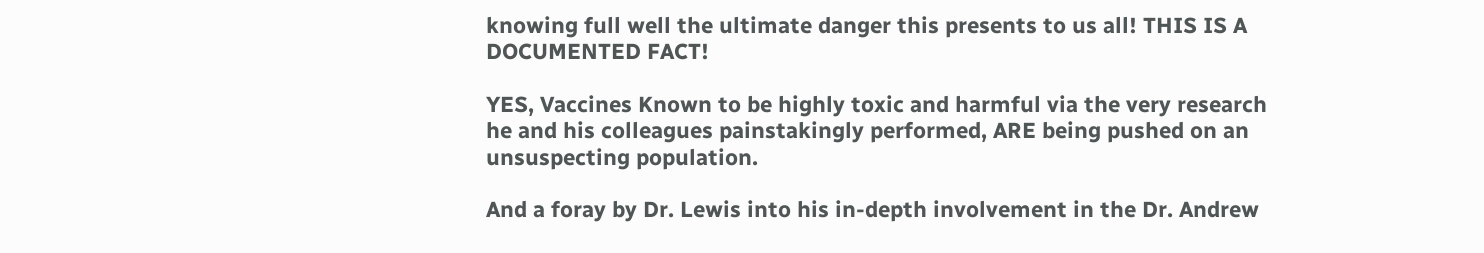knowing full well the ultimate danger this presents to us all! THIS IS A DOCUMENTED FACT!

YES, Vaccines Known to be highly toxic and harmful via the very research he and his colleagues painstakingly performed, ARE being pushed on an unsuspecting population.

And a foray by Dr. Lewis into his in-depth involvement in the Dr. Andrew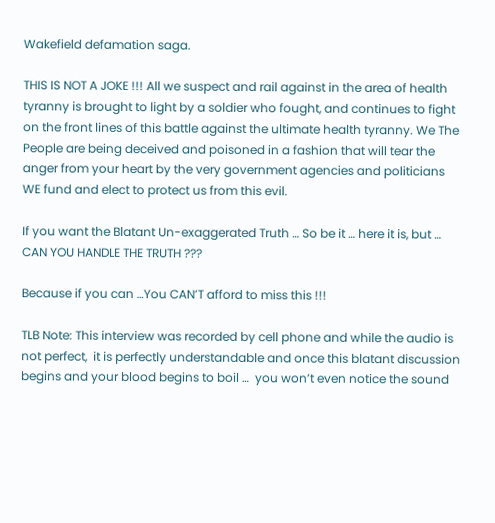Wakefield defamation saga.

THIS IS NOT A JOKE !!! All we suspect and rail against in the area of health tyranny is brought to light by a soldier who fought, and continues to fight on the front lines of this battle against the ultimate health tyranny. We The People are being deceived and poisoned in a fashion that will tear the anger from your heart by the very government agencies and politicians WE fund and elect to protect us from this evil.

If you want the Blatant Un-exaggerated Truth … So be it … here it is, but … CAN YOU HANDLE THE TRUTH ???

Because if you can …You CAN’T afford to miss this !!!

TLB Note: This interview was recorded by cell phone and while the audio is not perfect,  it is perfectly understandable and once this blatant discussion begins and your blood begins to boil …  you won’t even notice the sound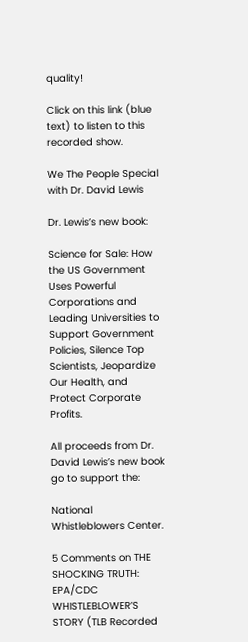quality!

Click on this link (blue text) to listen to this recorded show.

We The People Special with Dr. David Lewis

Dr. Lewis’s new book:

Science for Sale: How the US Government Uses Powerful Corporations and Leading Universities to Support Government Policies, Silence Top Scientists, Jeopardize Our Health, and Protect Corporate Profits.

All proceeds from Dr. David Lewis’s new book go to support the:

National Whistleblowers Center.

5 Comments on THE SHOCKING TRUTH: EPA/CDC WHISTLEBLOWER’S STORY (TLB Recorded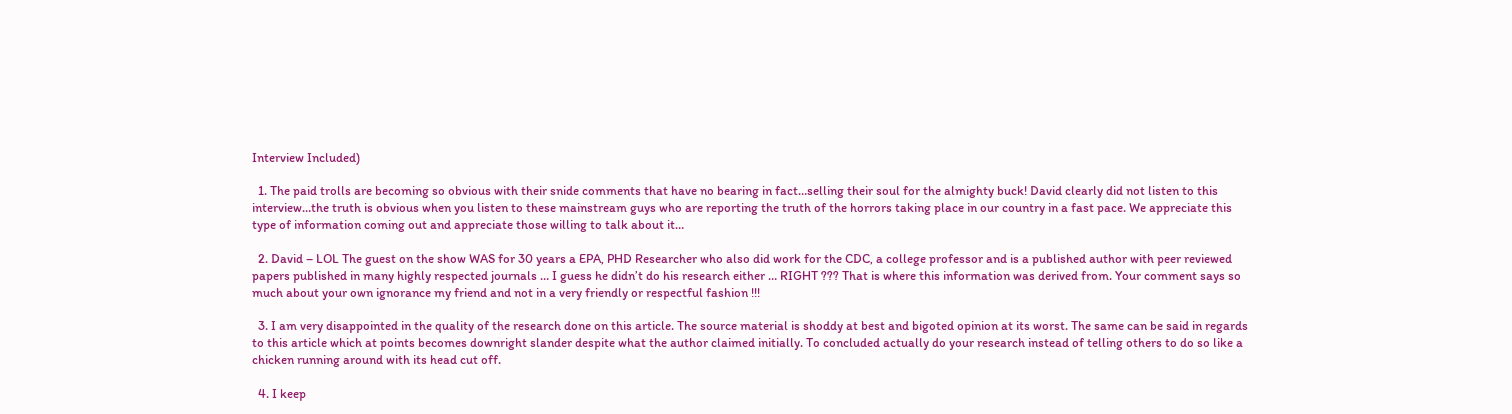Interview Included)

  1. The paid trolls are becoming so obvious with their snide comments that have no bearing in fact…selling their soul for the almighty buck! David clearly did not listen to this interview…the truth is obvious when you listen to these mainstream guys who are reporting the truth of the horrors taking place in our country in a fast pace. We appreciate this type of information coming out and appreciate those willing to talk about it…

  2. David – LOL The guest on the show WAS for 30 years a EPA, PHD Researcher who also did work for the CDC, a college professor and is a published author with peer reviewed papers published in many highly respected journals … I guess he didn’t do his research either … RIGHT ??? That is where this information was derived from. Your comment says so much about your own ignorance my friend and not in a very friendly or respectful fashion !!!

  3. I am very disappointed in the quality of the research done on this article. The source material is shoddy at best and bigoted opinion at its worst. The same can be said in regards to this article which at points becomes downright slander despite what the author claimed initially. To concluded actually do your research instead of telling others to do so like a chicken running around with its head cut off.

  4. I keep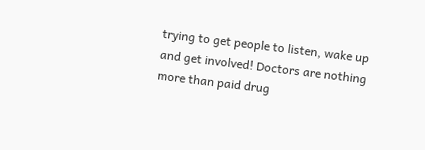trying to get people to listen, wake up and get involved! Doctors are nothing more than paid drug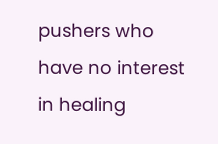pushers who have no interest in healing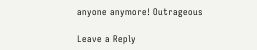anyone anymore! Outrageous

Leave a Reply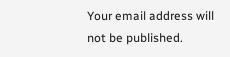Your email address will not be published.